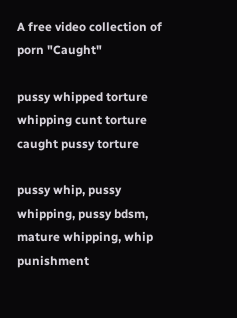A free video collection of porn "Caught"

pussy whipped torture whipping cunt torture caught pussy torture

pussy whip, pussy whipping, pussy bdsm, mature whipping, whip punishment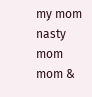my mom nasty mom mom &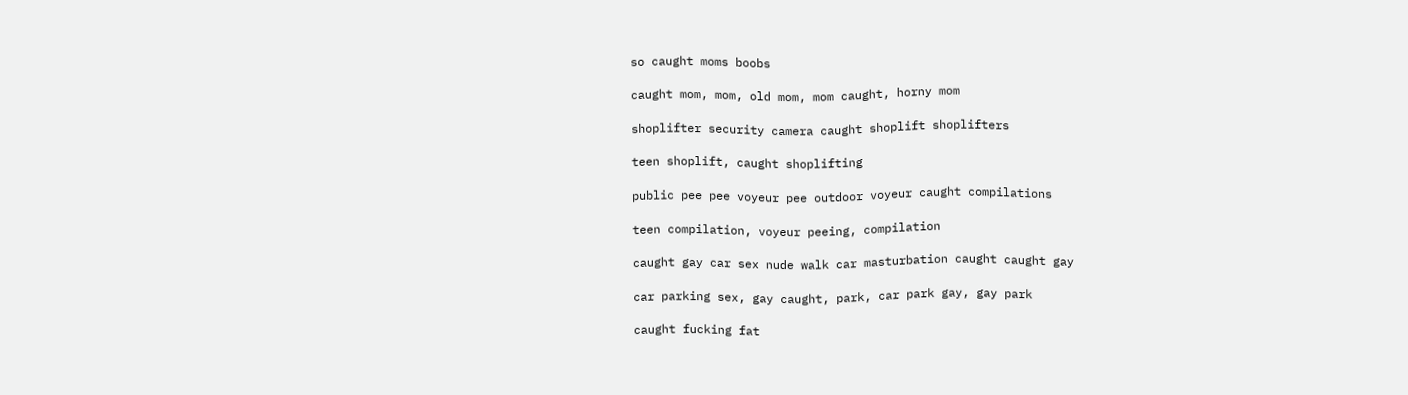so caught moms boobs

caught mom, mom, old mom, mom caught, horny mom

shoplifter security camera caught shoplift shoplifters

teen shoplift, caught shoplifting

public pee pee voyeur pee outdoor voyeur caught compilations

teen compilation, voyeur peeing, compilation

caught gay car sex nude walk car masturbation caught caught gay

car parking sex, gay caught, park, car park gay, gay park

caught fucking fat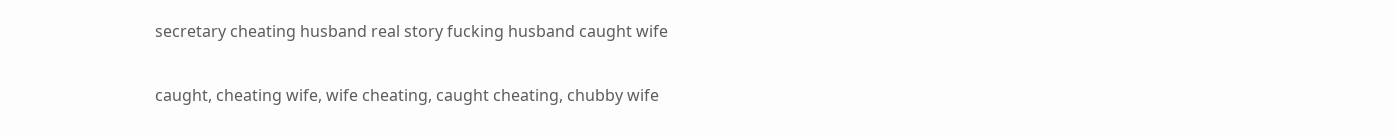secretary cheating husband real story fucking husband caught wife

caught, cheating wife, wife cheating, caught cheating, chubby wife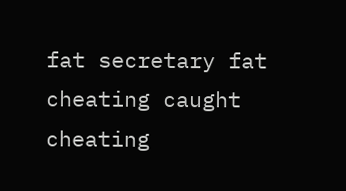fat secretary fat cheating caught cheating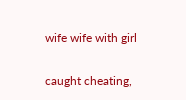wife wife with girl

caught cheating,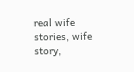real wife stories, wife story,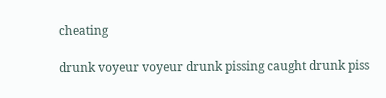cheating

drunk voyeur voyeur drunk pissing caught drunk piss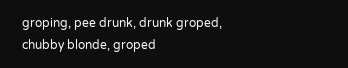groping, pee drunk, drunk groped, chubby blonde, groped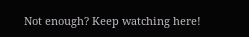Not enough? Keep watching here!